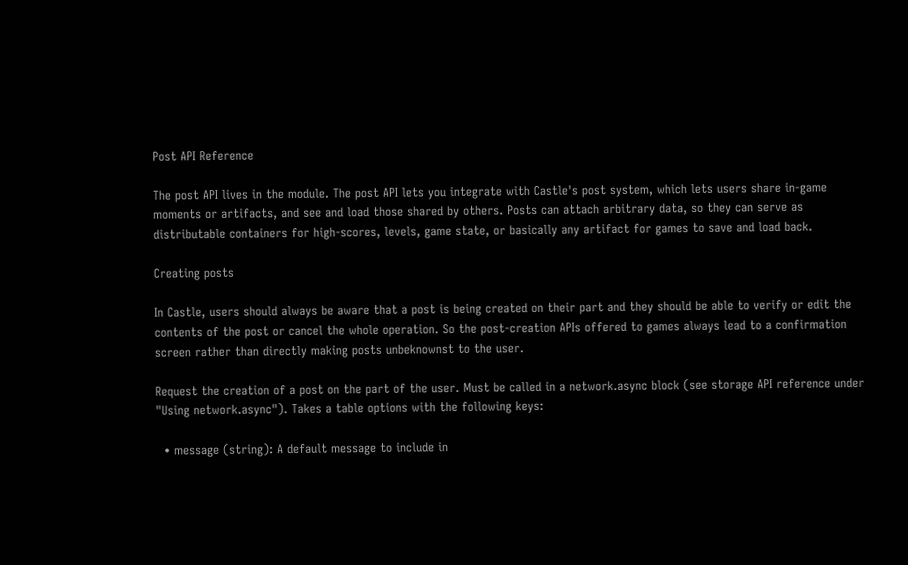Post API Reference

The post API lives in the module. The post API lets you integrate with Castle's post system, which lets users share in-game moments or artifacts, and see and load those shared by others. Posts can attach arbitrary data, so they can serve as distributable containers for high-scores, levels, game state, or basically any artifact for games to save and load back.

Creating posts

In Castle, users should always be aware that a post is being created on their part and they should be able to verify or edit the contents of the post or cancel the whole operation. So the post-creation APIs offered to games always lead to a confirmation screen rather than directly making posts unbeknownst to the user.

Request the creation of a post on the part of the user. Must be called in a network.async block (see storage API reference under "Using network.async"). Takes a table options with the following keys:

  • message (string): A default message to include in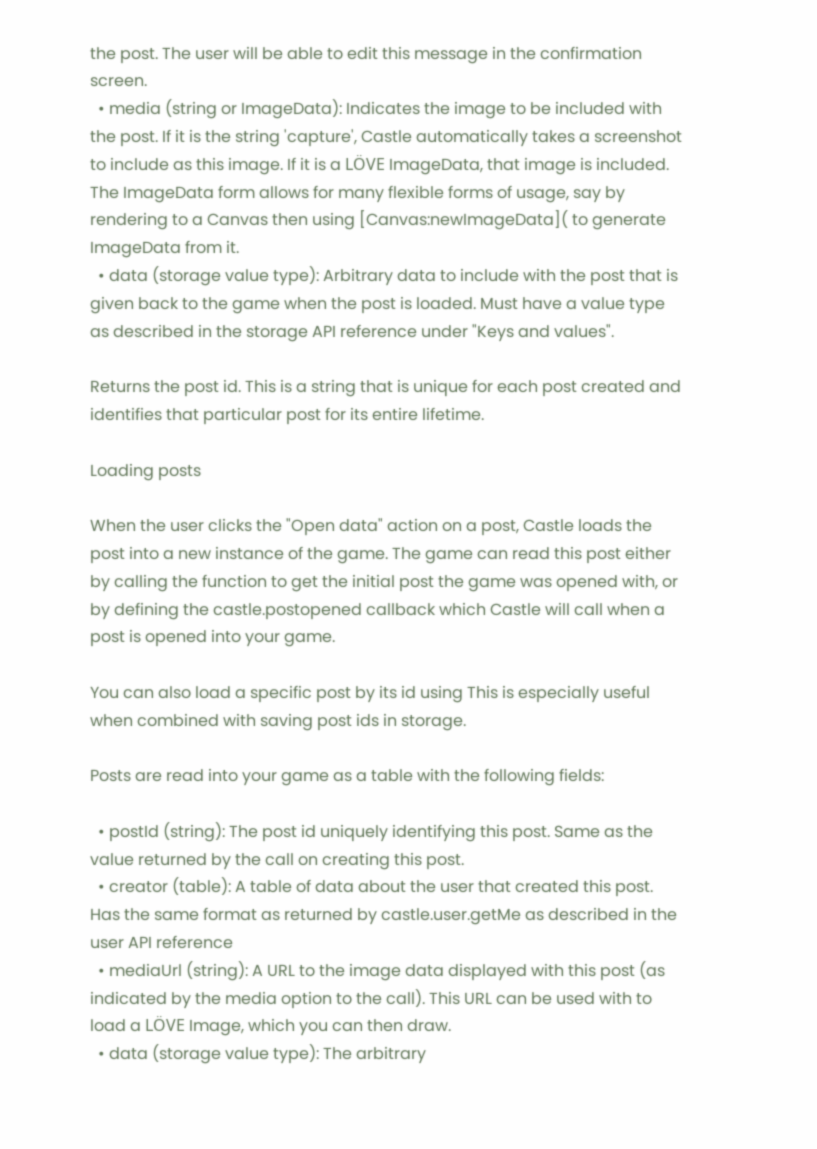the post. The user will be able to edit this message in the confirmation screen.
  • media (string or ImageData): Indicates the image to be included with the post. If it is the string 'capture', Castle automatically takes a screenshot to include as this image. If it is a LÖVE ImageData, that image is included. The ImageData form allows for many flexible forms of usage, say by rendering to a Canvas then using [Canvas:newImageData]( to generate ImageData from it.
  • data (storage value type): Arbitrary data to include with the post that is given back to the game when the post is loaded. Must have a value type as described in the storage API reference under "Keys and values".

Returns the post id. This is a string that is unique for each post created and identifies that particular post for its entire lifetime.

Loading posts

When the user clicks the "Open data" action on a post, Castle loads the post into a new instance of the game. The game can read this post either by calling the function to get the initial post the game was opened with, or by defining the castle.postopened callback which Castle will call when a post is opened into your game.

You can also load a specific post by its id using This is especially useful when combined with saving post ids in storage.

Posts are read into your game as a table with the following fields:

  • postId (string): The post id uniquely identifying this post. Same as the value returned by the call on creating this post.
  • creator (table): A table of data about the user that created this post. Has the same format as returned by castle.user.getMe as described in the user API reference
  • mediaUrl (string): A URL to the image data displayed with this post (as indicated by the media option to the call). This URL can be used with to load a LÖVE Image, which you can then draw.
  • data (storage value type): The arbitrary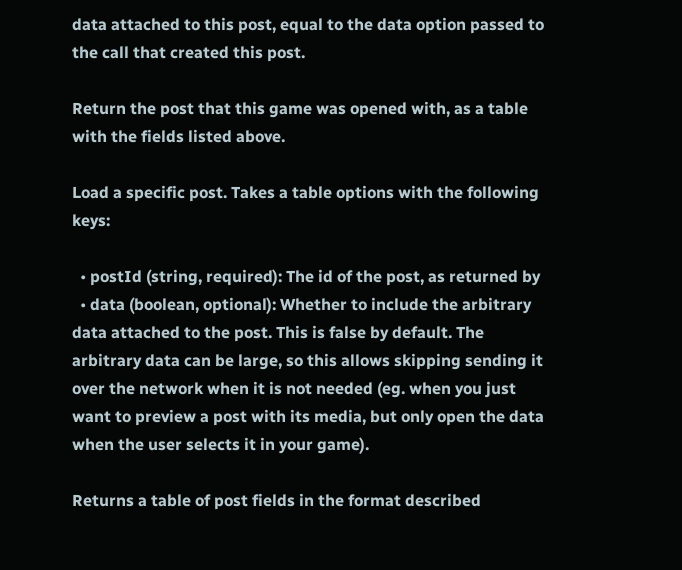data attached to this post, equal to the data option passed to the call that created this post.

Return the post that this game was opened with, as a table with the fields listed above.

Load a specific post. Takes a table options with the following keys:

  • postId (string, required): The id of the post, as returned by
  • data (boolean, optional): Whether to include the arbitrary data attached to the post. This is false by default. The arbitrary data can be large, so this allows skipping sending it over the network when it is not needed (eg. when you just want to preview a post with its media, but only open the data when the user selects it in your game).

Returns a table of post fields in the format described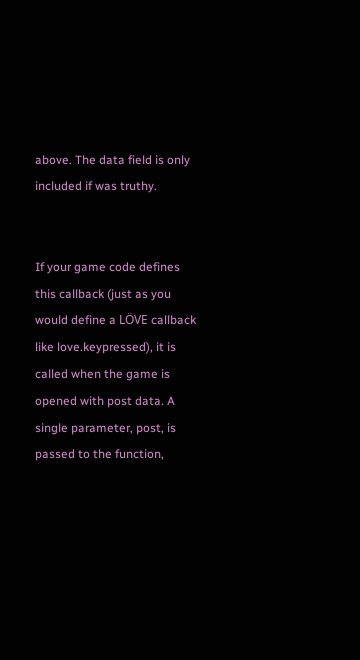above. The data field is only included if was truthy.


If your game code defines this callback (just as you would define a LÖVE callback like love.keypressed), it is called when the game is opened with post data. A single parameter, post, is passed to the function,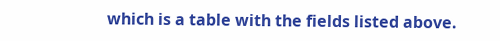which is a table with the fields listed above.